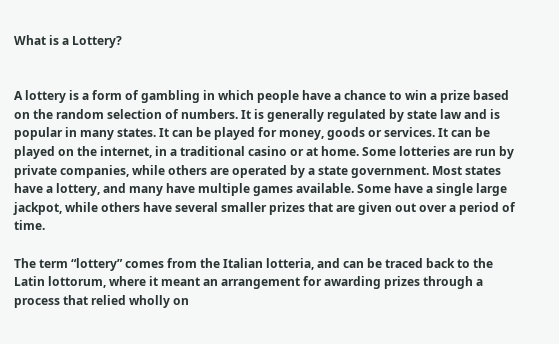What is a Lottery?


A lottery is a form of gambling in which people have a chance to win a prize based on the random selection of numbers. It is generally regulated by state law and is popular in many states. It can be played for money, goods or services. It can be played on the internet, in a traditional casino or at home. Some lotteries are run by private companies, while others are operated by a state government. Most states have a lottery, and many have multiple games available. Some have a single large jackpot, while others have several smaller prizes that are given out over a period of time.

The term “lottery” comes from the Italian lotteria, and can be traced back to the Latin lottorum, where it meant an arrangement for awarding prizes through a process that relied wholly on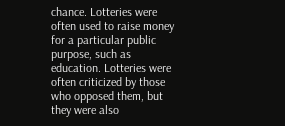chance. Lotteries were often used to raise money for a particular public purpose, such as education. Lotteries were often criticized by those who opposed them, but they were also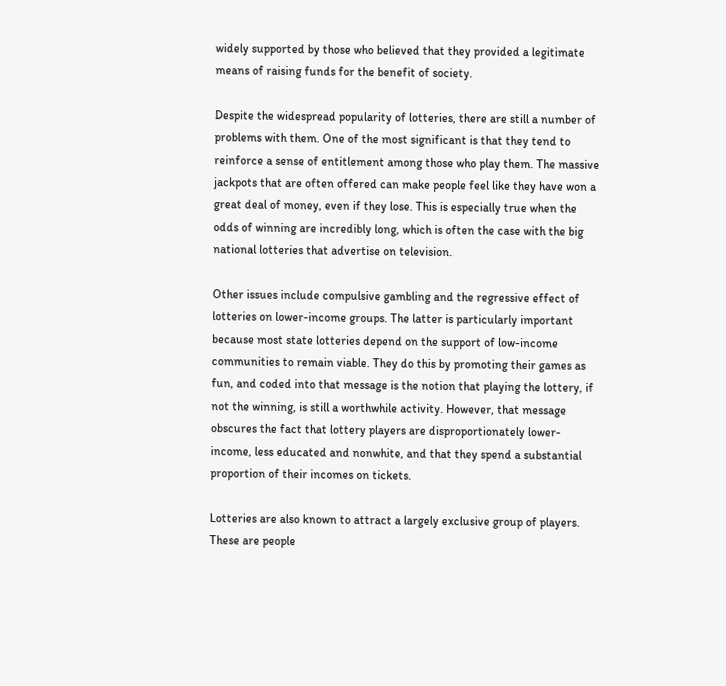widely supported by those who believed that they provided a legitimate means of raising funds for the benefit of society.

Despite the widespread popularity of lotteries, there are still a number of problems with them. One of the most significant is that they tend to reinforce a sense of entitlement among those who play them. The massive jackpots that are often offered can make people feel like they have won a great deal of money, even if they lose. This is especially true when the odds of winning are incredibly long, which is often the case with the big national lotteries that advertise on television.

Other issues include compulsive gambling and the regressive effect of lotteries on lower-income groups. The latter is particularly important because most state lotteries depend on the support of low-income communities to remain viable. They do this by promoting their games as fun, and coded into that message is the notion that playing the lottery, if not the winning, is still a worthwhile activity. However, that message obscures the fact that lottery players are disproportionately lower-income, less educated and nonwhite, and that they spend a substantial proportion of their incomes on tickets.

Lotteries are also known to attract a largely exclusive group of players. These are people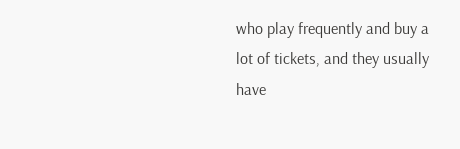who play frequently and buy a lot of tickets, and they usually have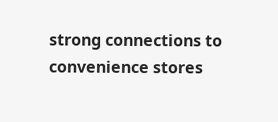strong connections to convenience stores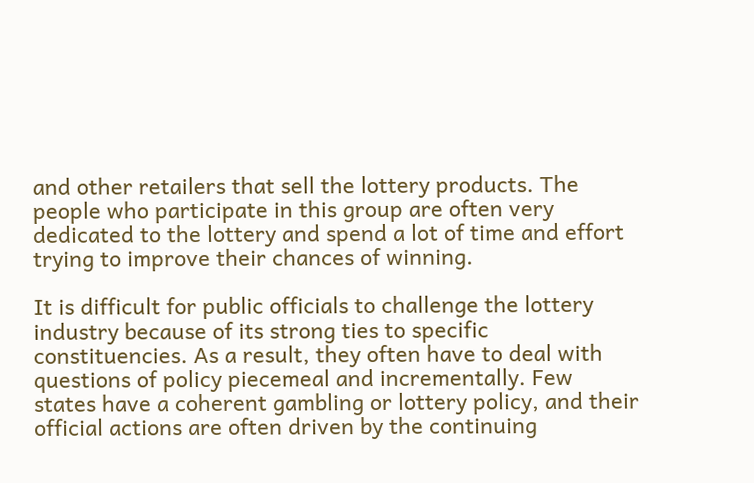and other retailers that sell the lottery products. The people who participate in this group are often very dedicated to the lottery and spend a lot of time and effort trying to improve their chances of winning.

It is difficult for public officials to challenge the lottery industry because of its strong ties to specific constituencies. As a result, they often have to deal with questions of policy piecemeal and incrementally. Few states have a coherent gambling or lottery policy, and their official actions are often driven by the continuing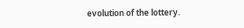evolution of the lottery.